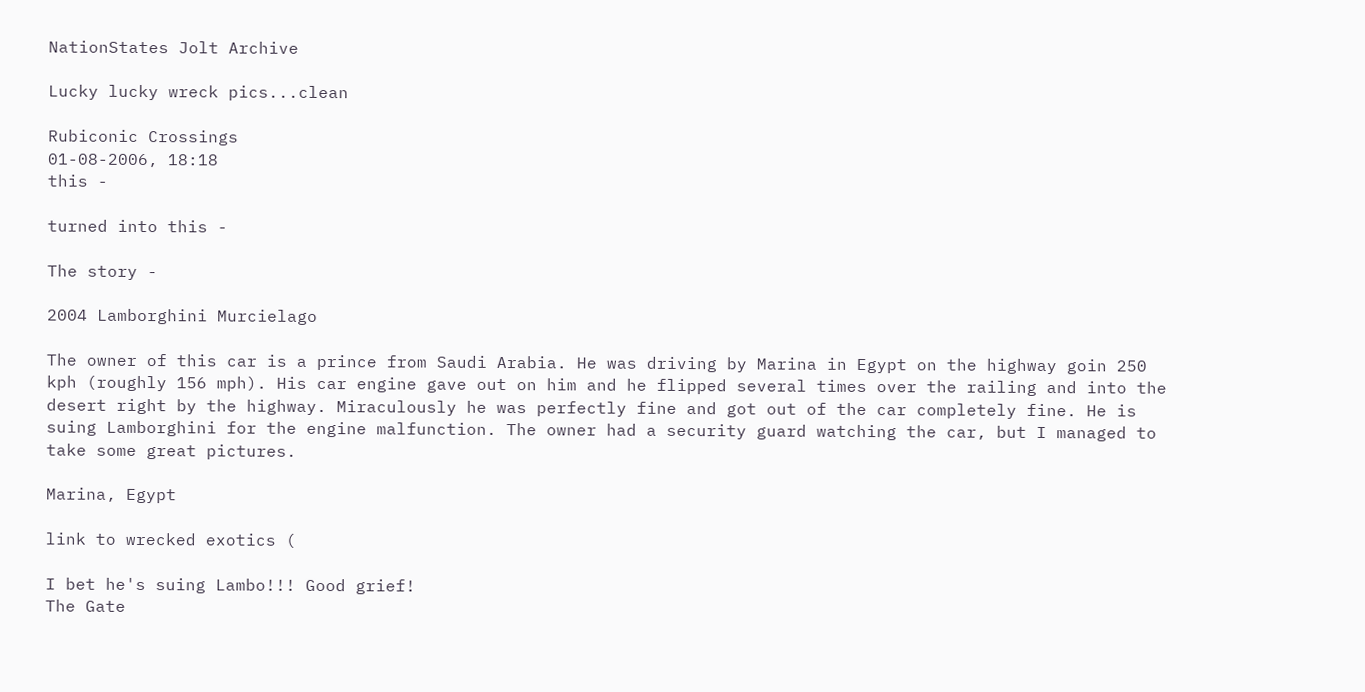NationStates Jolt Archive

Lucky lucky wreck pics...clean

Rubiconic Crossings
01-08-2006, 18:18
this -

turned into this -

The story -

2004 Lamborghini Murcielago

The owner of this car is a prince from Saudi Arabia. He was driving by Marina in Egypt on the highway goin 250 kph (roughly 156 mph). His car engine gave out on him and he flipped several times over the railing and into the desert right by the highway. Miraculously he was perfectly fine and got out of the car completely fine. He is suing Lamborghini for the engine malfunction. The owner had a security guard watching the car, but I managed to take some great pictures.

Marina, Egypt

link to wrecked exotics (

I bet he's suing Lambo!!! Good grief!
The Gate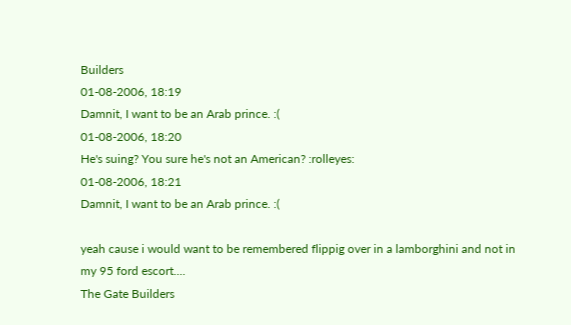Builders
01-08-2006, 18:19
Damnit, I want to be an Arab prince. :(
01-08-2006, 18:20
He's suing? You sure he's not an American? :rolleyes:
01-08-2006, 18:21
Damnit, I want to be an Arab prince. :(

yeah cause i would want to be remembered flippig over in a lamborghini and not in my 95 ford escort....
The Gate Builders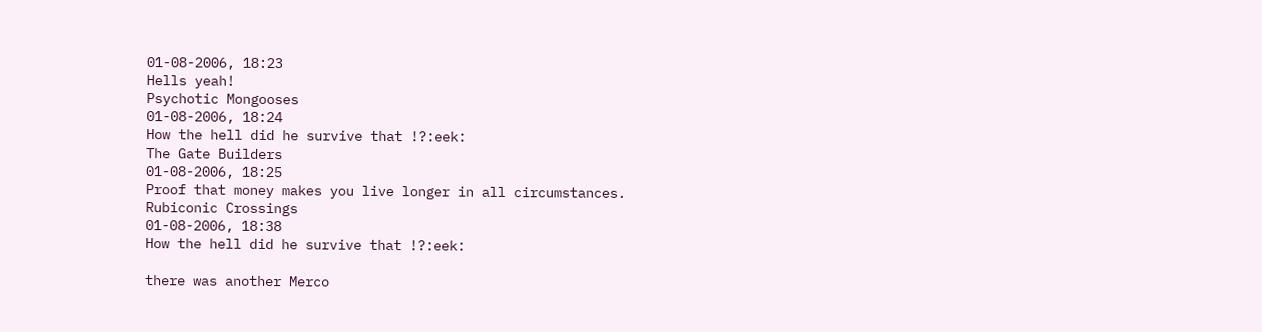01-08-2006, 18:23
Hells yeah!
Psychotic Mongooses
01-08-2006, 18:24
How the hell did he survive that !?:eek:
The Gate Builders
01-08-2006, 18:25
Proof that money makes you live longer in all circumstances.
Rubiconic Crossings
01-08-2006, 18:38
How the hell did he survive that !?:eek:

there was another Merco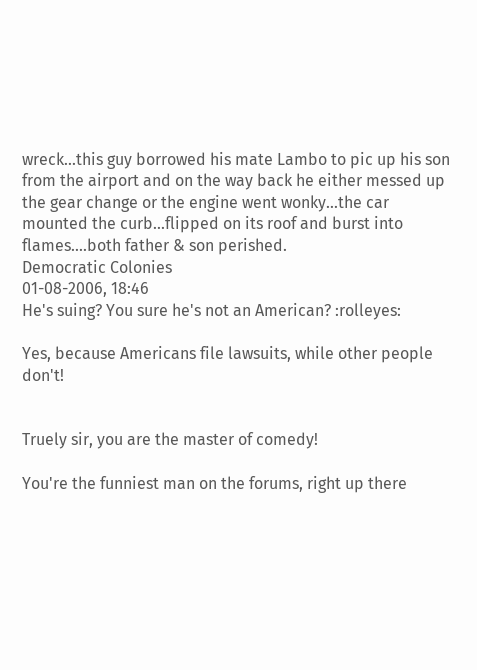wreck...this guy borrowed his mate Lambo to pic up his son from the airport and on the way back he either messed up the gear change or the engine went wonky...the car mounted the curb...flipped on its roof and burst into flames....both father & son perished.
Democratic Colonies
01-08-2006, 18:46
He's suing? You sure he's not an American? :rolleyes:

Yes, because Americans file lawsuits, while other people don't!


Truely sir, you are the master of comedy!

You're the funniest man on the forums, right up there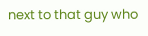next to that guy who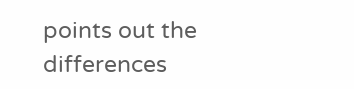points out the differences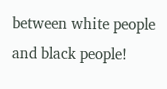between white people and black people!